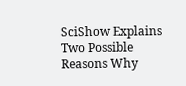SciShow Explains Two Possible Reasons Why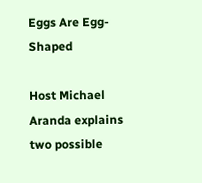Eggs Are Egg-Shaped

Host Michael Aranda explains two possible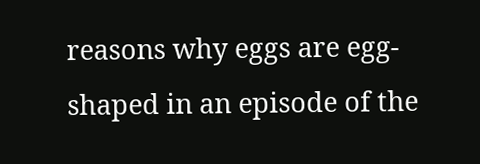reasons why eggs are egg-shaped in an episode of the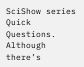SciShow series Quick Questions. Although there’s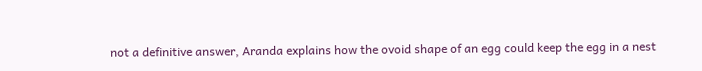not a definitive answer, Aranda explains how the ovoid shape of an egg could keep the egg in a nest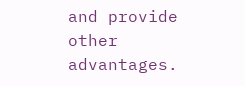and provide other advantages.